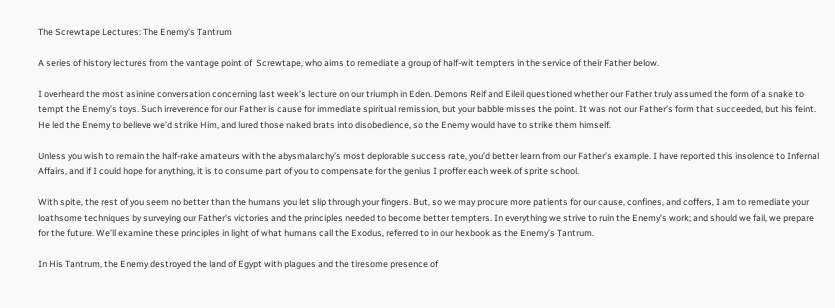The Screwtape Lectures: The Enemy’s Tantrum

A series of history lectures from the vantage point of  Screwtape, who aims to remediate a group of half-wit tempters in the service of their Father below.

I overheard the most asinine conversation concerning last week’s lecture on our triumph in Eden. Demons Reif and Eileil questioned whether our Father truly assumed the form of a snake to tempt the Enemy’s toys. Such irreverence for our Father is cause for immediate spiritual remission, but your babble misses the point. It was not our Father’s form that succeeded, but his feint. He led the Enemy to believe we’d strike Him, and lured those naked brats into disobedience, so the Enemy would have to strike them himself.

Unless you wish to remain the half-rake amateurs with the abysmalarchy’s most deplorable success rate, you’d better learn from our Father’s example. I have reported this insolence to Infernal Affairs, and if I could hope for anything, it is to consume part of you to compensate for the genius I proffer each week of sprite school.

With spite, the rest of you seem no better than the humans you let slip through your fingers. But, so we may procure more patients for our cause, confines, and coffers, I am to remediate your loathsome techniques by surveying our Father’s victories and the principles needed to become better tempters. In everything we strive to ruin the Enemy’s work; and should we fail, we prepare for the future. We’ll examine these principles in light of what humans call the Exodus, referred to in our hexbook as the Enemy’s Tantrum.

In His Tantrum, the Enemy destroyed the land of Egypt with plagues and the tiresome presence of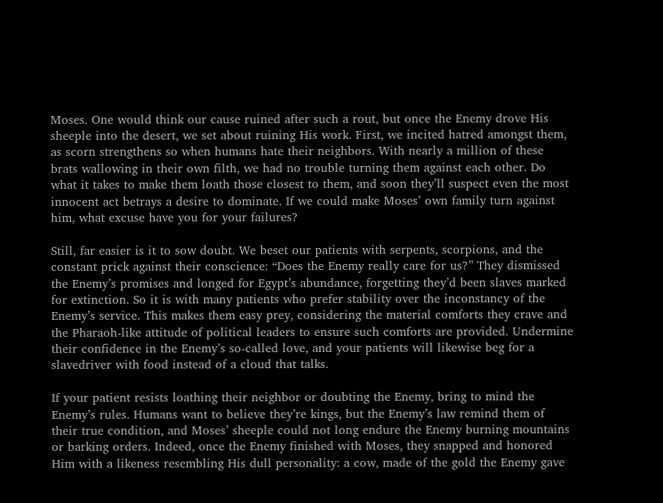Moses. One would think our cause ruined after such a rout, but once the Enemy drove His sheeple into the desert, we set about ruining His work. First, we incited hatred amongst them, as scorn strengthens so when humans hate their neighbors. With nearly a million of these brats wallowing in their own filth, we had no trouble turning them against each other. Do what it takes to make them loath those closest to them, and soon they’ll suspect even the most innocent act betrays a desire to dominate. If we could make Moses’ own family turn against him, what excuse have you for your failures?

Still, far easier is it to sow doubt. We beset our patients with serpents, scorpions, and the constant prick against their conscience: “Does the Enemy really care for us?” They dismissed the Enemy’s promises and longed for Egypt’s abundance, forgetting they’d been slaves marked for extinction. So it is with many patients who prefer stability over the inconstancy of the Enemy’s service. This makes them easy prey, considering the material comforts they crave and the Pharaoh-like attitude of political leaders to ensure such comforts are provided. Undermine their confidence in the Enemy’s so-called love, and your patients will likewise beg for a slavedriver with food instead of a cloud that talks.

If your patient resists loathing their neighbor or doubting the Enemy, bring to mind the Enemy’s rules. Humans want to believe they’re kings, but the Enemy’s law remind them of their true condition, and Moses’ sheeple could not long endure the Enemy burning mountains or barking orders. Indeed, once the Enemy finished with Moses, they snapped and honored Him with a likeness resembling His dull personality: a cow, made of the gold the Enemy gave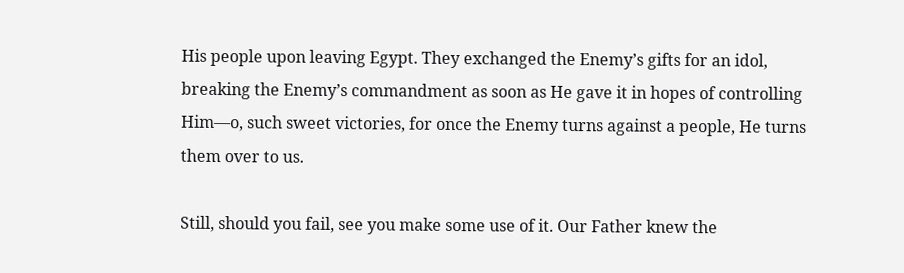His people upon leaving Egypt. They exchanged the Enemy’s gifts for an idol, breaking the Enemy’s commandment as soon as He gave it in hopes of controlling Him—o, such sweet victories, for once the Enemy turns against a people, He turns them over to us.

Still, should you fail, see you make some use of it. Our Father knew the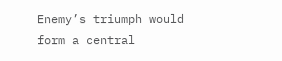Enemy’s triumph would form a central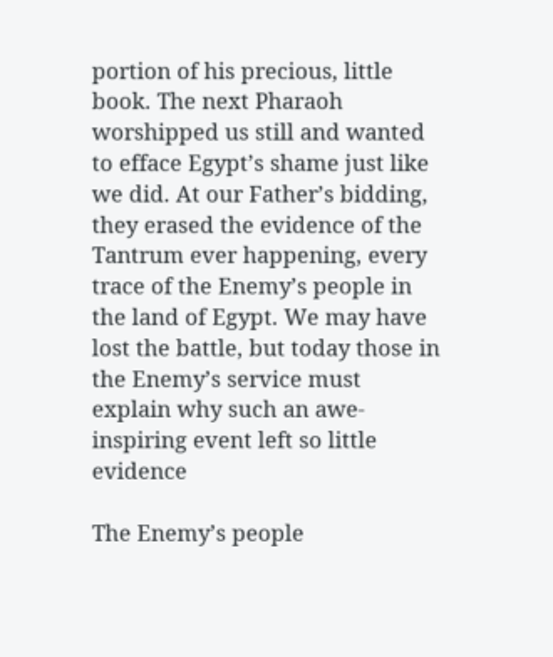portion of his precious, little book. The next Pharaoh worshipped us still and wanted to efface Egypt’s shame just like we did. At our Father’s bidding, they erased the evidence of the Tantrum ever happening, every trace of the Enemy’s people in the land of Egypt. We may have lost the battle, but today those in the Enemy’s service must explain why such an awe-inspiring event left so little evidence

The Enemy’s people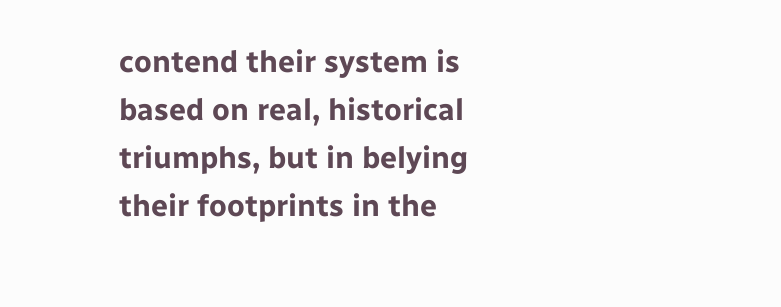contend their system is based on real, historical triumphs, but in belying their footprints in the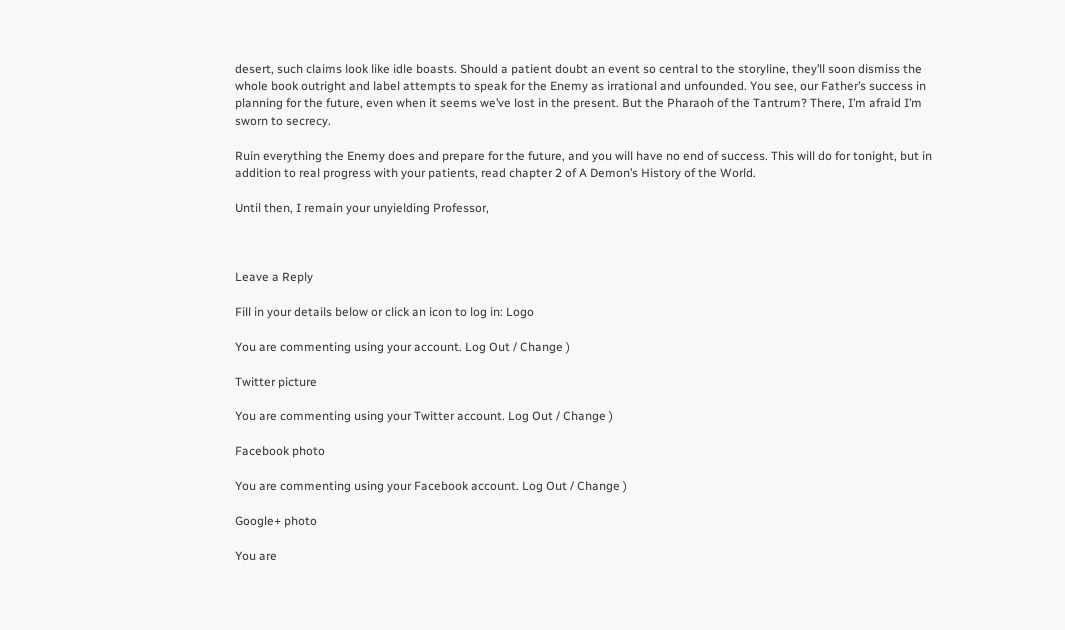desert, such claims look like idle boasts. Should a patient doubt an event so central to the storyline, they’ll soon dismiss the whole book outright and label attempts to speak for the Enemy as irrational and unfounded. You see, our Father’s success in planning for the future, even when it seems we’ve lost in the present. But the Pharaoh of the Tantrum? There, I’m afraid I’m sworn to secrecy.

Ruin everything the Enemy does and prepare for the future, and you will have no end of success. This will do for tonight, but in addition to real progress with your patients, read chapter 2 of A Demon’s History of the World.

Until then, I remain your unyielding Professor,



Leave a Reply

Fill in your details below or click an icon to log in: Logo

You are commenting using your account. Log Out / Change )

Twitter picture

You are commenting using your Twitter account. Log Out / Change )

Facebook photo

You are commenting using your Facebook account. Log Out / Change )

Google+ photo

You are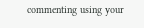commenting using your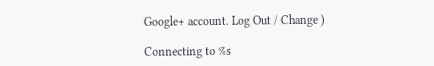Google+ account. Log Out / Change )

Connecting to %s